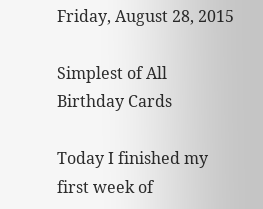Friday, August 28, 2015

Simplest of All Birthday Cards

Today I finished my first week of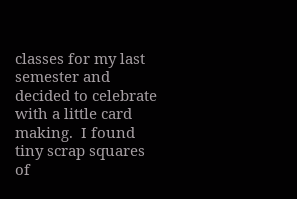classes for my last semester and decided to celebrate with a little card making.  I found tiny scrap squares of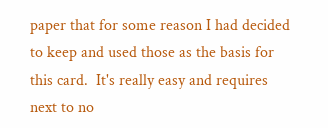paper that for some reason I had decided to keep and used those as the basis for this card.  It's really easy and requires next to no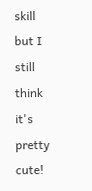skill but I still think it's pretty cute!